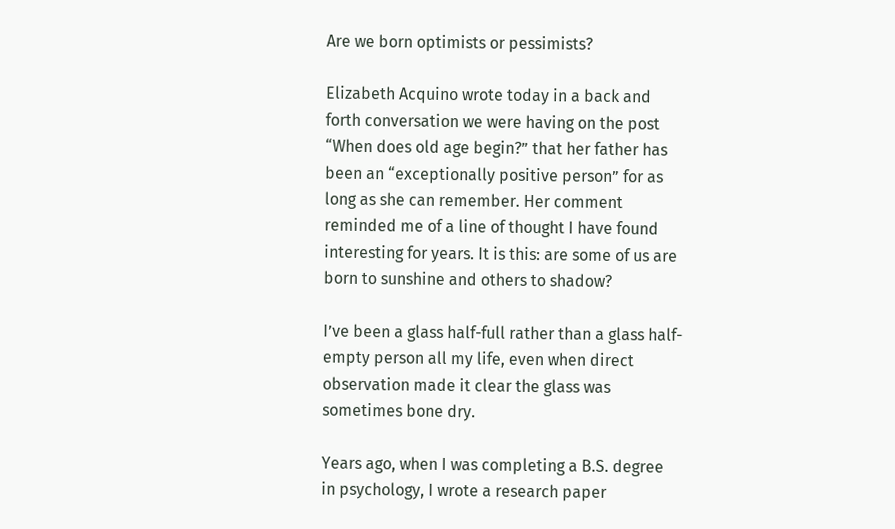Are we born optimists or pessimists?

Elizabeth Acquino wrote today in a back and forth conversation we were having on the post “When does old age begin?” that her father has been an “exceptionally positive person” for as long as she can remember. Her comment reminded me of a line of thought I have found interesting for years. It is this: are some of us are born to sunshine and others to shadow?

I’ve been a glass half-full rather than a glass half-empty person all my life, even when direct observation made it clear the glass was sometimes bone dry.

Years ago, when I was completing a B.S. degree in psychology, I wrote a research paper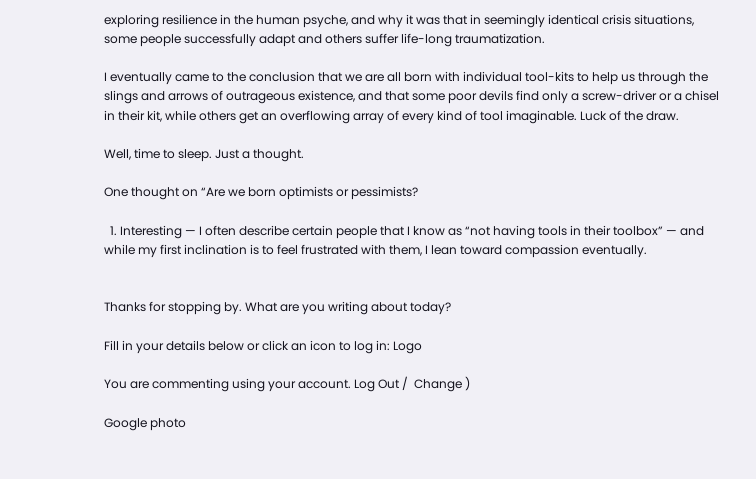exploring resilience in the human psyche, and why it was that in seemingly identical crisis situations, some people successfully adapt and others suffer life-long traumatization.

I eventually came to the conclusion that we are all born with individual tool-kits to help us through the slings and arrows of outrageous existence, and that some poor devils find only a screw-driver or a chisel in their kit, while others get an overflowing array of every kind of tool imaginable. Luck of the draw.

Well, time to sleep. Just a thought.

One thought on “Are we born optimists or pessimists?

  1. Interesting — I often describe certain people that I know as “not having tools in their toolbox” — and while my first inclination is to feel frustrated with them, I lean toward compassion eventually.


Thanks for stopping by. What are you writing about today?

Fill in your details below or click an icon to log in: Logo

You are commenting using your account. Log Out /  Change )

Google photo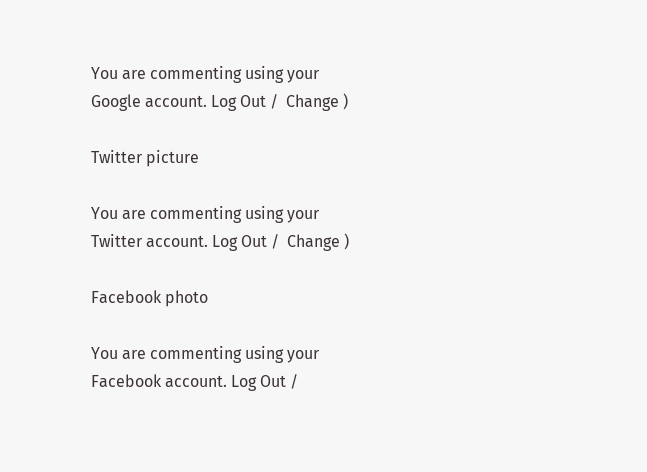You are commenting using your Google account. Log Out /  Change )

Twitter picture

You are commenting using your Twitter account. Log Out /  Change )

Facebook photo

You are commenting using your Facebook account. Log Out /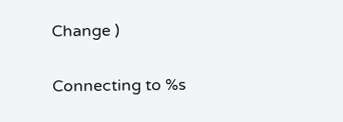Change )

Connecting to %s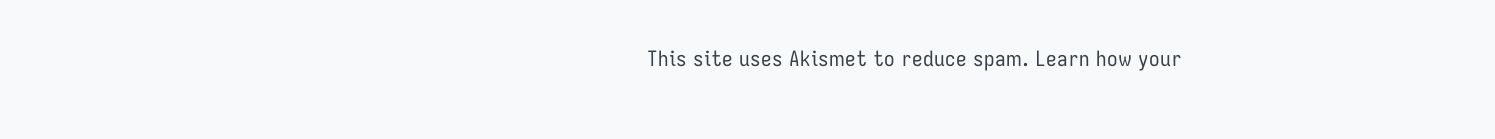This site uses Akismet to reduce spam. Learn how your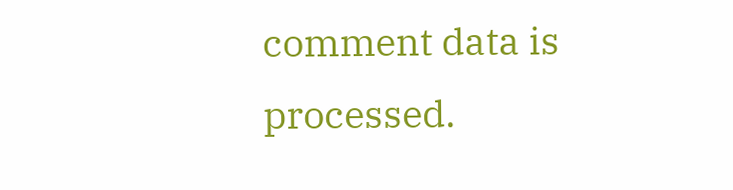comment data is processed.